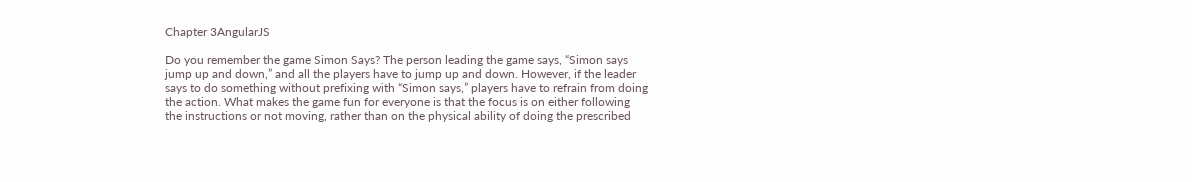Chapter 3AngularJS

Do you remember the game Simon Says? The person leading the game says, “Simon says jump up and down,” and all the players have to jump up and down. However, if the leader says to do something without prefixing with “Simon says,” players have to refrain from doing the action. What makes the game fun for everyone is that the focus is on either following the instructions or not moving, rather than on the physical ability of doing the prescribed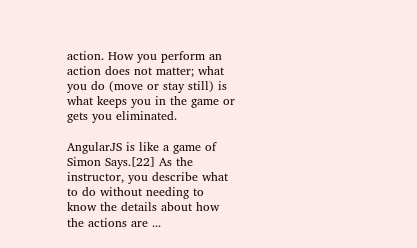action. How you perform an action does not matter; what you do (move or stay still) is what keeps you in the game or gets you eliminated.

AngularJS is like a game of Simon Says.[22] As the instructor, you describe what to do without needing to know the details about how the actions are ...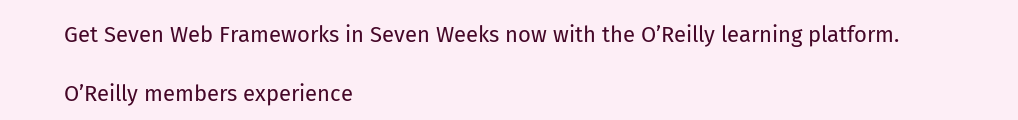Get Seven Web Frameworks in Seven Weeks now with the O’Reilly learning platform.

O’Reilly members experience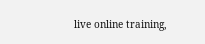live online training,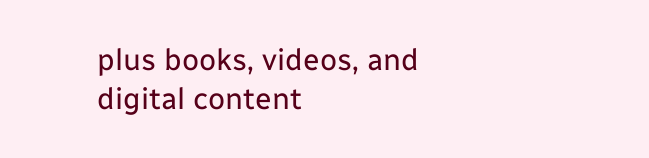plus books, videos, and digital content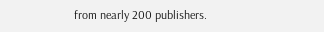from nearly 200 publishers.